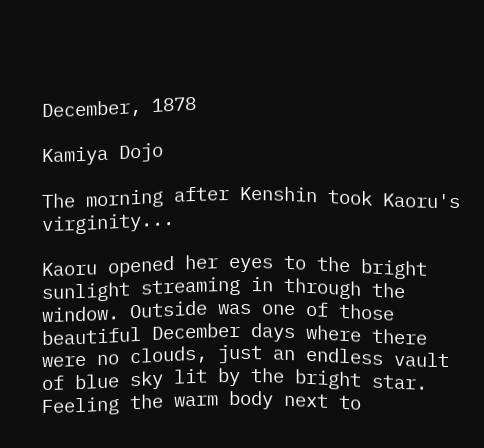December, 1878

Kamiya Dojo

The morning after Kenshin took Kaoru's virginity...

Kaoru opened her eyes to the bright sunlight streaming in through the window. Outside was one of those beautiful December days where there were no clouds, just an endless vault of blue sky lit by the bright star. Feeling the warm body next to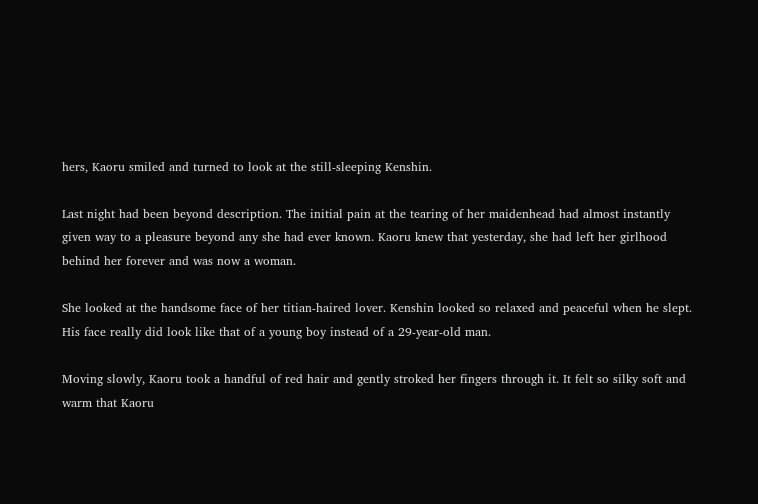hers, Kaoru smiled and turned to look at the still-sleeping Kenshin.

Last night had been beyond description. The initial pain at the tearing of her maidenhead had almost instantly given way to a pleasure beyond any she had ever known. Kaoru knew that yesterday, she had left her girlhood behind her forever and was now a woman.

She looked at the handsome face of her titian-haired lover. Kenshin looked so relaxed and peaceful when he slept. His face really did look like that of a young boy instead of a 29-year-old man.

Moving slowly, Kaoru took a handful of red hair and gently stroked her fingers through it. It felt so silky soft and warm that Kaoru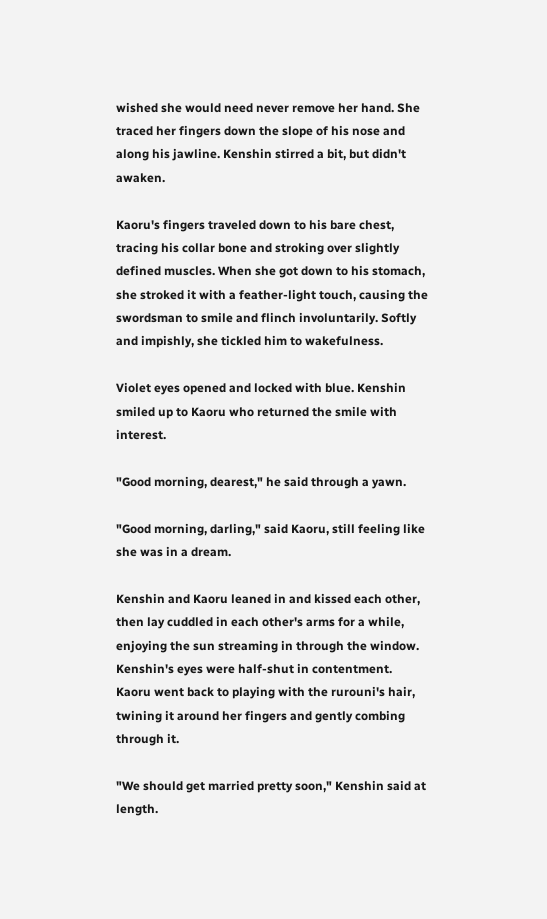wished she would need never remove her hand. She traced her fingers down the slope of his nose and along his jawline. Kenshin stirred a bit, but didn't awaken.

Kaoru's fingers traveled down to his bare chest, tracing his collar bone and stroking over slightly defined muscles. When she got down to his stomach, she stroked it with a feather-light touch, causing the swordsman to smile and flinch involuntarily. Softly and impishly, she tickled him to wakefulness.

Violet eyes opened and locked with blue. Kenshin smiled up to Kaoru who returned the smile with interest.

"Good morning, dearest," he said through a yawn.

"Good morning, darling," said Kaoru, still feeling like she was in a dream.

Kenshin and Kaoru leaned in and kissed each other, then lay cuddled in each other's arms for a while, enjoying the sun streaming in through the window. Kenshin's eyes were half-shut in contentment. Kaoru went back to playing with the rurouni's hair, twining it around her fingers and gently combing through it.

"We should get married pretty soon," Kenshin said at length.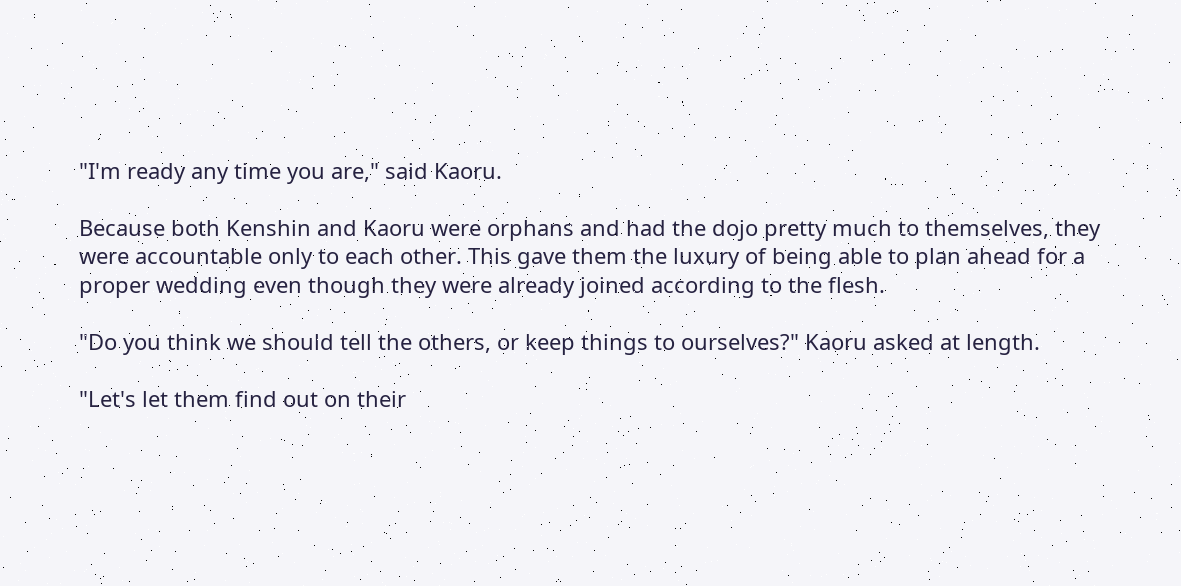"I'm ready any time you are," said Kaoru.

Because both Kenshin and Kaoru were orphans and had the dojo pretty much to themselves, they were accountable only to each other. This gave them the luxury of being able to plan ahead for a proper wedding even though they were already joined according to the flesh.

"Do you think we should tell the others, or keep things to ourselves?" Kaoru asked at length.

"Let's let them find out on their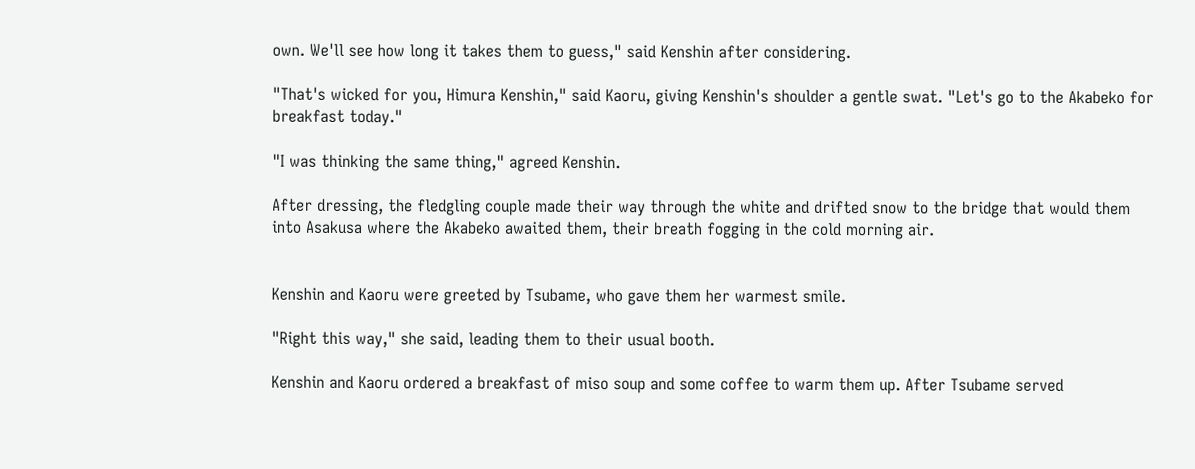own. We'll see how long it takes them to guess," said Kenshin after considering.

"That's wicked for you, Himura Kenshin," said Kaoru, giving Kenshin's shoulder a gentle swat. "Let's go to the Akabeko for breakfast today."

"I was thinking the same thing," agreed Kenshin.

After dressing, the fledgling couple made their way through the white and drifted snow to the bridge that would them into Asakusa where the Akabeko awaited them, their breath fogging in the cold morning air.


Kenshin and Kaoru were greeted by Tsubame, who gave them her warmest smile.

"Right this way," she said, leading them to their usual booth.

Kenshin and Kaoru ordered a breakfast of miso soup and some coffee to warm them up. After Tsubame served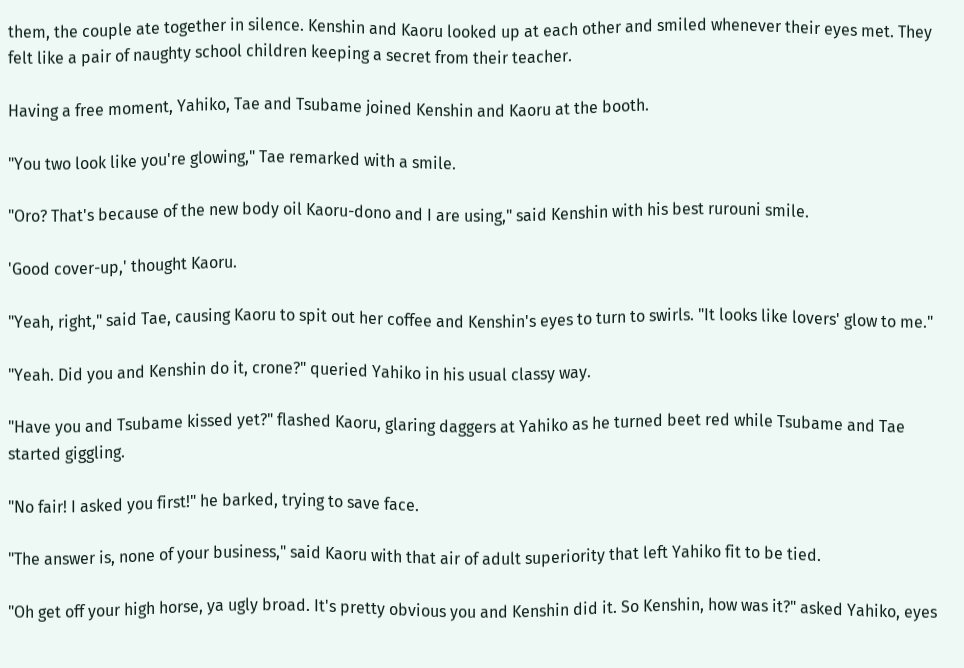them, the couple ate together in silence. Kenshin and Kaoru looked up at each other and smiled whenever their eyes met. They felt like a pair of naughty school children keeping a secret from their teacher.

Having a free moment, Yahiko, Tae and Tsubame joined Kenshin and Kaoru at the booth.

"You two look like you're glowing," Tae remarked with a smile.

"Oro? That's because of the new body oil Kaoru-dono and I are using," said Kenshin with his best rurouni smile.

'Good cover-up,' thought Kaoru.

"Yeah, right," said Tae, causing Kaoru to spit out her coffee and Kenshin's eyes to turn to swirls. "It looks like lovers' glow to me."

"Yeah. Did you and Kenshin do it, crone?" queried Yahiko in his usual classy way.

"Have you and Tsubame kissed yet?" flashed Kaoru, glaring daggers at Yahiko as he turned beet red while Tsubame and Tae started giggling.

"No fair! I asked you first!" he barked, trying to save face.

"The answer is, none of your business," said Kaoru with that air of adult superiority that left Yahiko fit to be tied.

"Oh get off your high horse, ya ugly broad. It's pretty obvious you and Kenshin did it. So Kenshin, how was it?" asked Yahiko, eyes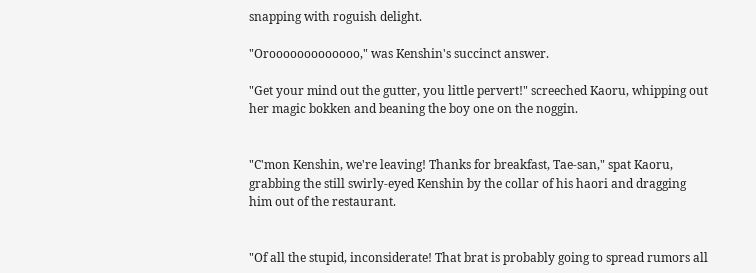snapping with roguish delight.

"Orooooooooooooo," was Kenshin's succinct answer.

"Get your mind out the gutter, you little pervert!" screeched Kaoru, whipping out her magic bokken and beaning the boy one on the noggin.


"C'mon Kenshin, we're leaving! Thanks for breakfast, Tae-san," spat Kaoru, grabbing the still swirly-eyed Kenshin by the collar of his haori and dragging him out of the restaurant.


"Of all the stupid, inconsiderate! That brat is probably going to spread rumors all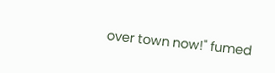over town now!" fumed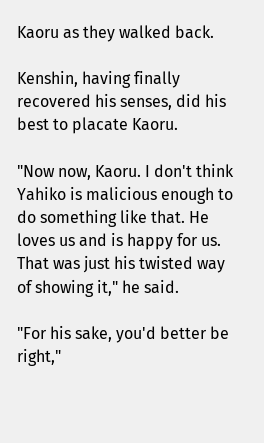Kaoru as they walked back.

Kenshin, having finally recovered his senses, did his best to placate Kaoru.

"Now now, Kaoru. I don't think Yahiko is malicious enough to do something like that. He loves us and is happy for us. That was just his twisted way of showing it," he said.

"For his sake, you'd better be right,"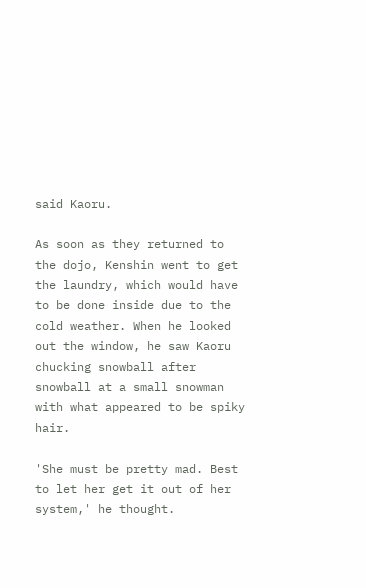said Kaoru.

As soon as they returned to the dojo, Kenshin went to get the laundry, which would have to be done inside due to the cold weather. When he looked out the window, he saw Kaoru chucking snowball after snowball at a small snowman with what appeared to be spiky hair.

'She must be pretty mad. Best to let her get it out of her system,' he thought.